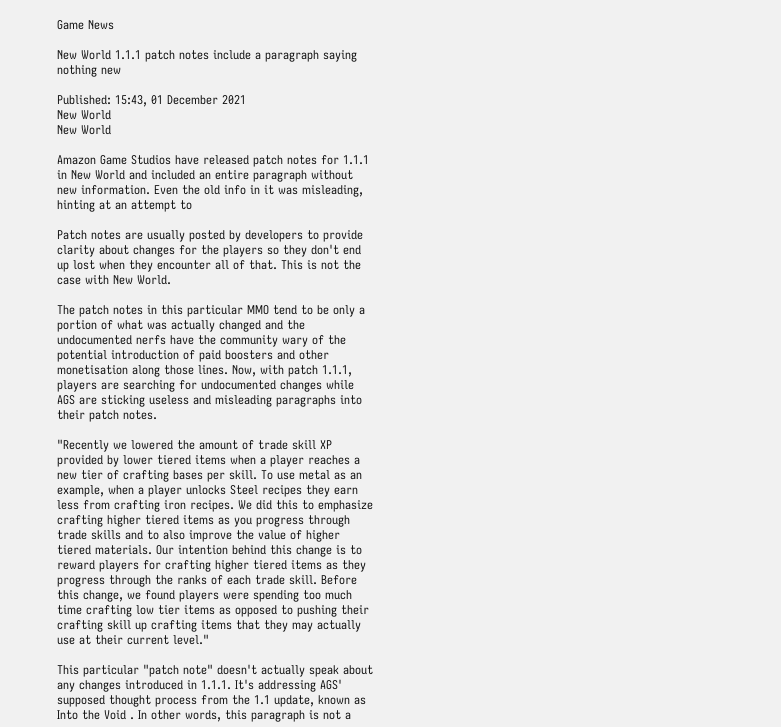Game News

New World 1.1.1 patch notes include a paragraph saying nothing new

Published: 15:43, 01 December 2021
New World
New World

Amazon Game Studios have released patch notes for 1.1.1 in New World and included an entire paragraph without new information. Even the old info in it was misleading, hinting at an attempt to

Patch notes are usually posted by developers to provide clarity about changes for the players so they don't end up lost when they encounter all of that. This is not the case with New World.

The patch notes in this particular MMO tend to be only a portion of what was actually changed and the undocumented nerfs have the community wary of the potential introduction of paid boosters and other monetisation along those lines. Now, with patch 1.1.1, players are searching for undocumented changes while AGS are sticking useless and misleading paragraphs into their patch notes.

"Recently we lowered the amount of trade skill XP provided by lower tiered items when a player reaches a new tier of crafting bases per skill. To use metal as an example, when a player unlocks Steel recipes they earn less from crafting iron recipes. We did this to emphasize crafting higher tiered items as you progress through trade skills and to also improve the value of higher tiered materials. Our intention behind this change is to reward players for crafting higher tiered items as they progress through the ranks of each trade skill. Before this change, we found players were spending too much time crafting low tier items as opposed to pushing their crafting skill up crafting items that they may actually use at their current level."

This particular "patch note" doesn't actually speak about any changes introduced in 1.1.1. It's addressing AGS' supposed thought process from the 1.1 update, known as Into the Void . In other words, this paragraph is not a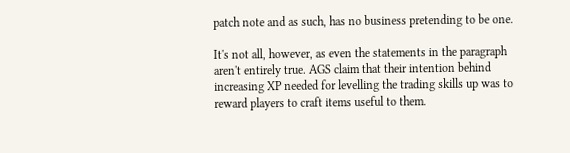patch note and as such, has no business pretending to be one.

It's not all, however, as even the statements in the paragraph aren't entirely true. AGS claim that their intention behind increasing XP needed for levelling the trading skills up was to reward players to craft items useful to them.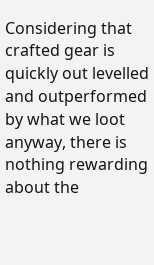Considering that crafted gear is quickly out levelled and outperformed by what we loot anyway, there is nothing rewarding about the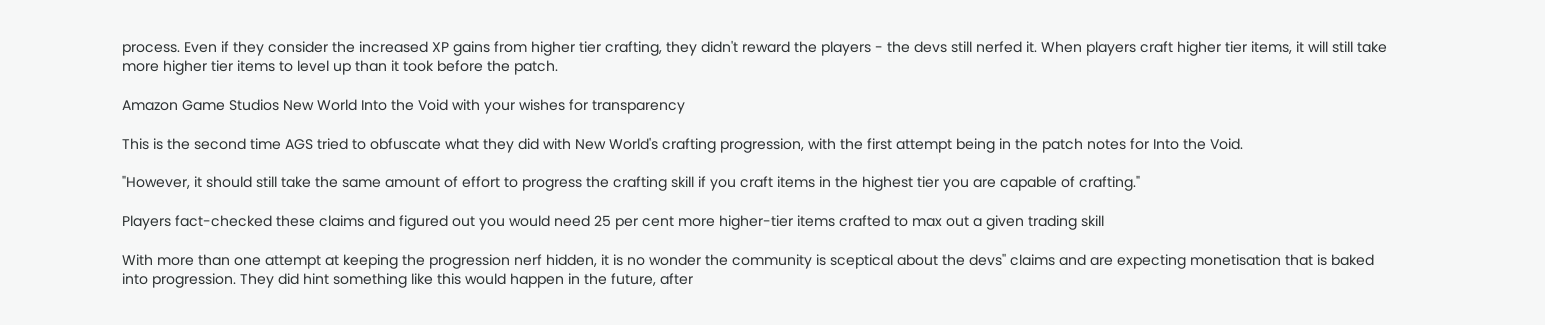process. Even if they consider the increased XP gains from higher tier crafting, they didn't reward the players - the devs still nerfed it. When players craft higher tier items, it will still take more higher tier items to level up than it took before the patch.

Amazon Game Studios New World Into the Void with your wishes for transparency

This is the second time AGS tried to obfuscate what they did with New World's crafting progression, with the first attempt being in the patch notes for Into the Void.

"However, it should still take the same amount of effort to progress the crafting skill if you craft items in the highest tier you are capable of crafting."

Players fact-checked these claims and figured out you would need 25 per cent more higher-tier items crafted to max out a given trading skill

With more than one attempt at keeping the progression nerf hidden, it is no wonder the community is sceptical about the devs'' claims and are expecting monetisation that is baked into progression. They did hint something like this would happen in the future, after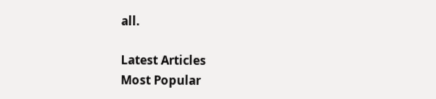all.

Latest Articles
Most Popular